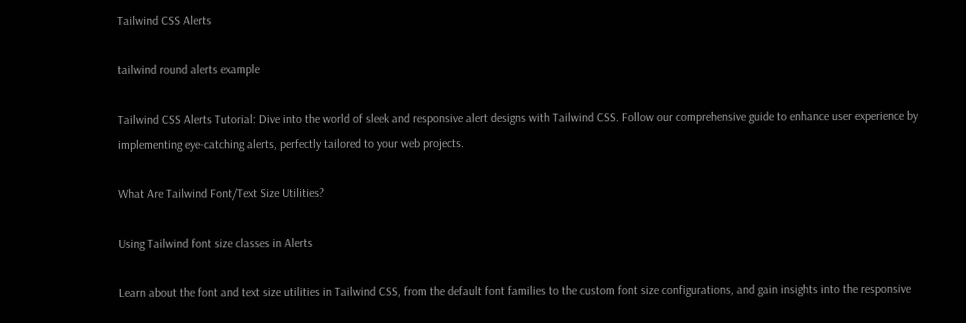Tailwind CSS Alerts

tailwind round alerts example

Tailwind CSS Alerts Tutorial: Dive into the world of sleek and responsive alert designs with Tailwind CSS. Follow our comprehensive guide to enhance user experience by implementing eye-catching alerts, perfectly tailored to your web projects.

What Are Tailwind Font/Text Size Utilities?

Using Tailwind font size classes in Alerts

Learn about the font and text size utilities in Tailwind CSS, from the default font families to the custom font size configurations, and gain insights into the responsive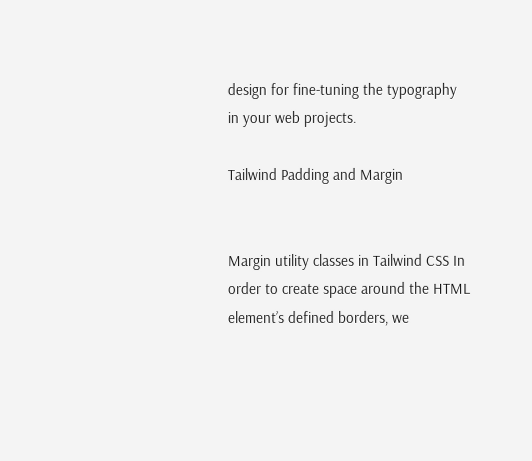design for fine-tuning the typography in your web projects.

Tailwind Padding and Margin


Margin utility classes in Tailwind CSS In order to create space around the HTML element’s defined borders, we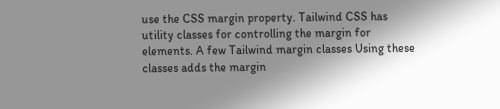use the CSS margin property. Tailwind CSS has utility classes for controlling the margin for elements. A few Tailwind margin classes Using these classes adds the margin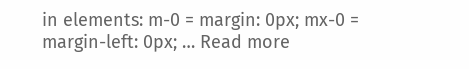in elements: m-0 = margin: 0px; mx-0 =  margin-left: 0px; … Read more